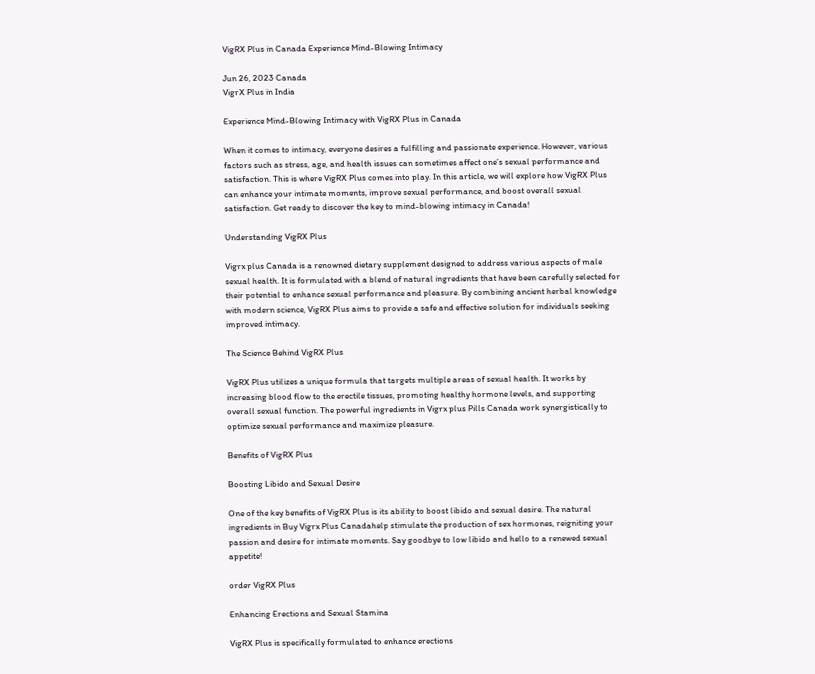VigRX Plus in Canada Experience Mind-Blowing Intimacy

Jun 26, 2023 Canada
VigrX Plus in India

Experience Mind-Blowing Intimacy with VigRX Plus in Canada

When it comes to intimacy, everyone desires a fulfilling and passionate experience. However, various factors such as stress, age, and health issues can sometimes affect one’s sexual performance and satisfaction. This is where VigRX Plus comes into play. In this article, we will explore how VigRX Plus can enhance your intimate moments, improve sexual performance, and boost overall sexual satisfaction. Get ready to discover the key to mind-blowing intimacy in Canada!

Understanding VigRX Plus

Vigrx plus Canada is a renowned dietary supplement designed to address various aspects of male sexual health. It is formulated with a blend of natural ingredients that have been carefully selected for their potential to enhance sexual performance and pleasure. By combining ancient herbal knowledge with modern science, VigRX Plus aims to provide a safe and effective solution for individuals seeking improved intimacy.

The Science Behind VigRX Plus

VigRX Plus utilizes a unique formula that targets multiple areas of sexual health. It works by increasing blood flow to the erectile tissues, promoting healthy hormone levels, and supporting overall sexual function. The powerful ingredients in Vigrx plus Pills Canada work synergistically to optimize sexual performance and maximize pleasure.

Benefits of VigRX Plus

Boosting Libido and Sexual Desire

One of the key benefits of VigRX Plus is its ability to boost libido and sexual desire. The natural ingredients in Buy Vigrx Plus Canadahelp stimulate the production of sex hormones, reigniting your passion and desire for intimate moments. Say goodbye to low libido and hello to a renewed sexual appetite!

order VigRX Plus

Enhancing Erections and Sexual Stamina

VigRX Plus is specifically formulated to enhance erections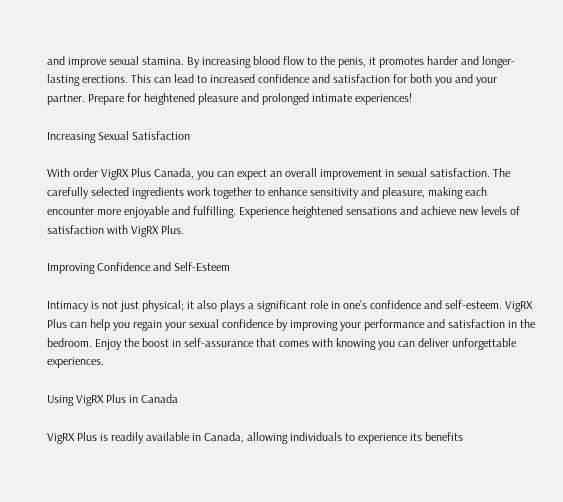and improve sexual stamina. By increasing blood flow to the penis, it promotes harder and longer-lasting erections. This can lead to increased confidence and satisfaction for both you and your partner. Prepare for heightened pleasure and prolonged intimate experiences!

Increasing Sexual Satisfaction

With order VigRX Plus Canada, you can expect an overall improvement in sexual satisfaction. The carefully selected ingredients work together to enhance sensitivity and pleasure, making each encounter more enjoyable and fulfilling. Experience heightened sensations and achieve new levels of satisfaction with VigRX Plus.

Improving Confidence and Self-Esteem

Intimacy is not just physical; it also plays a significant role in one’s confidence and self-esteem. VigRX Plus can help you regain your sexual confidence by improving your performance and satisfaction in the bedroom. Enjoy the boost in self-assurance that comes with knowing you can deliver unforgettable experiences.

Using VigRX Plus in Canada

VigRX Plus is readily available in Canada, allowing individuals to experience its benefits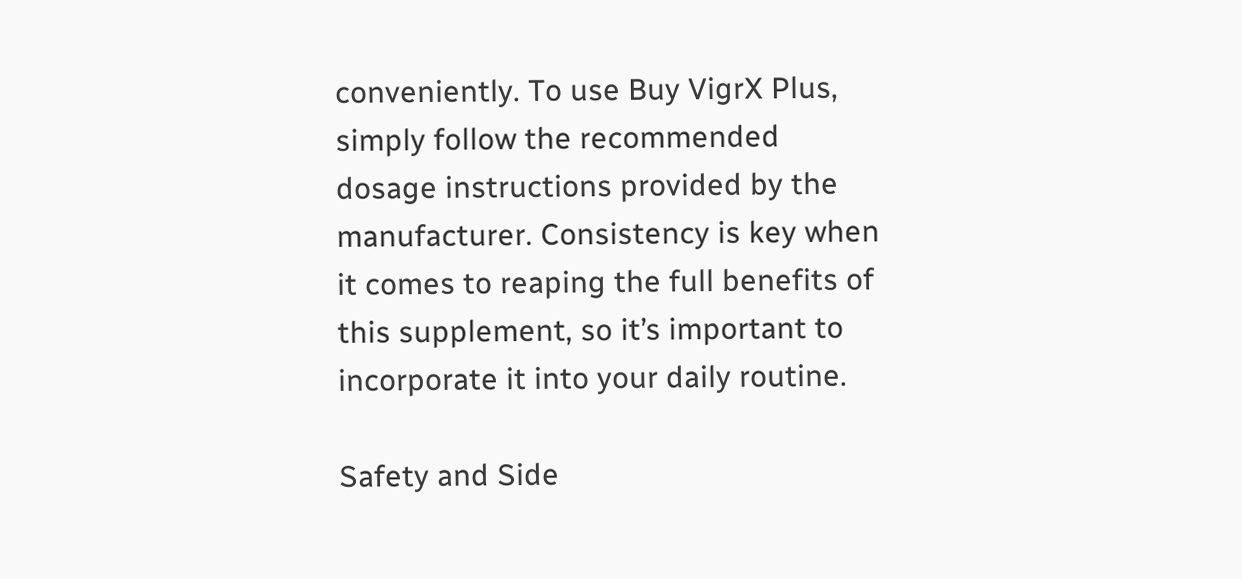conveniently. To use Buy VigrX Plus, simply follow the recommended dosage instructions provided by the manufacturer. Consistency is key when it comes to reaping the full benefits of this supplement, so it’s important to incorporate it into your daily routine.

Safety and Side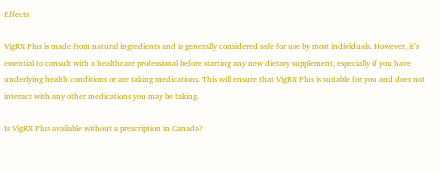Effects

VigRX Plus is made from natural ingredients and is generally considered safe for use by most individuals. However, it’s essential to consult with a healthcare professional before starting any new dietary supplement, especially if you have underlying health conditions or are taking medications. This will ensure that VigRX Plus is suitable for you and does not interact with any other medications you may be taking.

Is VigRX Plus available without a prescription in Canada?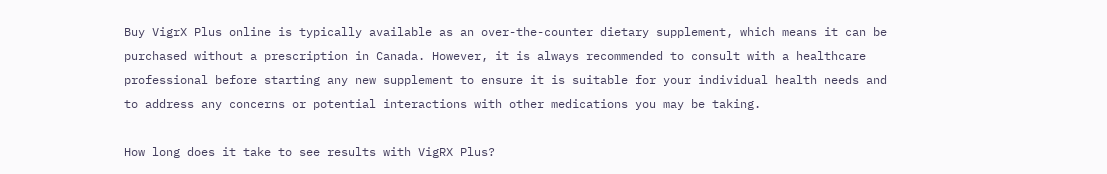Buy VigrX Plus online is typically available as an over-the-counter dietary supplement, which means it can be purchased without a prescription in Canada. However, it is always recommended to consult with a healthcare professional before starting any new supplement to ensure it is suitable for your individual health needs and to address any concerns or potential interactions with other medications you may be taking.

How long does it take to see results with VigRX Plus?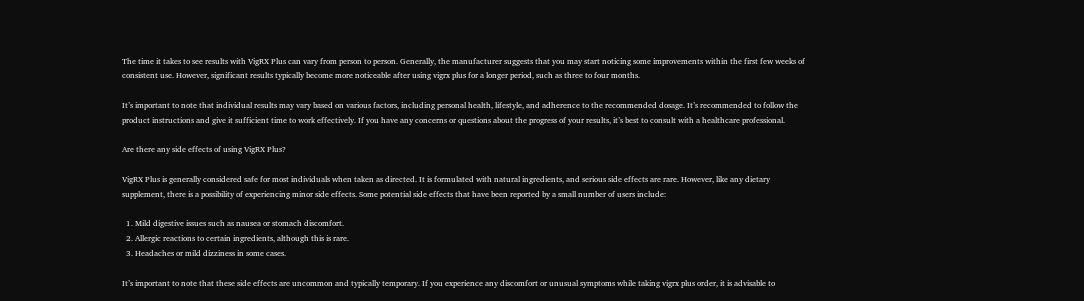The time it takes to see results with VigRX Plus can vary from person to person. Generally, the manufacturer suggests that you may start noticing some improvements within the first few weeks of consistent use. However, significant results typically become more noticeable after using vigrx plus for a longer period, such as three to four months.

It’s important to note that individual results may vary based on various factors, including personal health, lifestyle, and adherence to the recommended dosage. It’s recommended to follow the product instructions and give it sufficient time to work effectively. If you have any concerns or questions about the progress of your results, it’s best to consult with a healthcare professional.

Are there any side effects of using VigRX Plus?

VigRX Plus is generally considered safe for most individuals when taken as directed. It is formulated with natural ingredients, and serious side effects are rare. However, like any dietary supplement, there is a possibility of experiencing minor side effects. Some potential side effects that have been reported by a small number of users include:

  1. Mild digestive issues such as nausea or stomach discomfort.
  2. Allergic reactions to certain ingredients, although this is rare.
  3. Headaches or mild dizziness in some cases.

It’s important to note that these side effects are uncommon and typically temporary. If you experience any discomfort or unusual symptoms while taking vigrx plus order, it is advisable to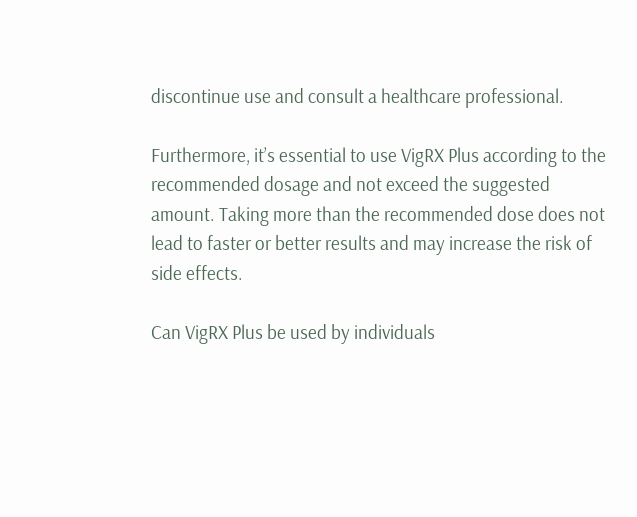discontinue use and consult a healthcare professional.

Furthermore, it’s essential to use VigRX Plus according to the recommended dosage and not exceed the suggested amount. Taking more than the recommended dose does not lead to faster or better results and may increase the risk of side effects.

Can VigRX Plus be used by individuals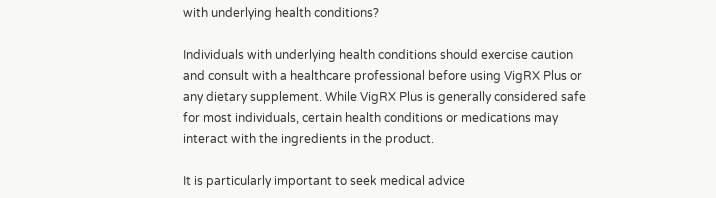with underlying health conditions?

Individuals with underlying health conditions should exercise caution and consult with a healthcare professional before using VigRX Plus or any dietary supplement. While VigRX Plus is generally considered safe for most individuals, certain health conditions or medications may interact with the ingredients in the product.

It is particularly important to seek medical advice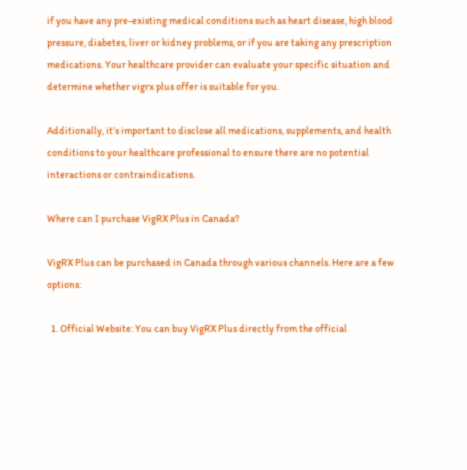if you have any pre-existing medical conditions such as heart disease, high blood pressure, diabetes, liver or kidney problems, or if you are taking any prescription medications. Your healthcare provider can evaluate your specific situation and determine whether vigrx plus offer is suitable for you.

Additionally, it’s important to disclose all medications, supplements, and health conditions to your healthcare professional to ensure there are no potential interactions or contraindications.

Where can I purchase VigRX Plus in Canada?

VigRX Plus can be purchased in Canada through various channels. Here are a few options:

  1. Official Website: You can buy VigRX Plus directly from the official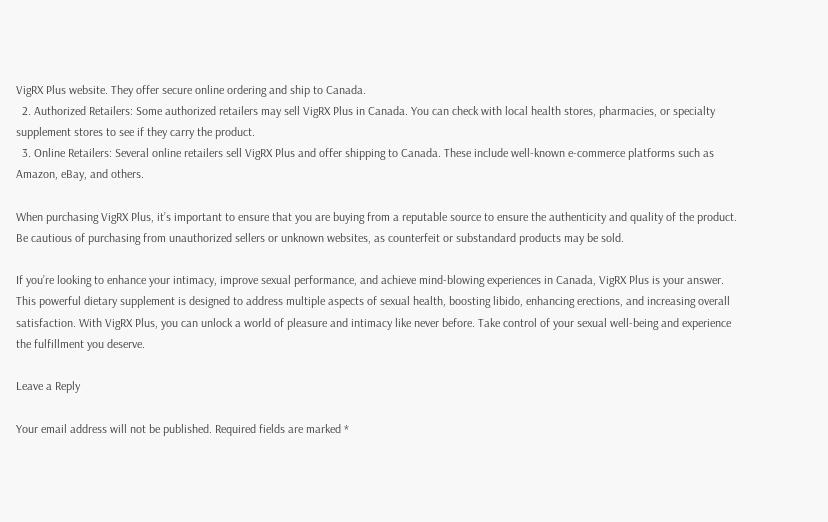VigRX Plus website. They offer secure online ordering and ship to Canada.
  2. Authorized Retailers: Some authorized retailers may sell VigRX Plus in Canada. You can check with local health stores, pharmacies, or specialty supplement stores to see if they carry the product.
  3. Online Retailers: Several online retailers sell VigRX Plus and offer shipping to Canada. These include well-known e-commerce platforms such as Amazon, eBay, and others.

When purchasing VigRX Plus, it’s important to ensure that you are buying from a reputable source to ensure the authenticity and quality of the product. Be cautious of purchasing from unauthorized sellers or unknown websites, as counterfeit or substandard products may be sold.

If you’re looking to enhance your intimacy, improve sexual performance, and achieve mind-blowing experiences in Canada, VigRX Plus is your answer. This powerful dietary supplement is designed to address multiple aspects of sexual health, boosting libido, enhancing erections, and increasing overall satisfaction. With VigRX Plus, you can unlock a world of pleasure and intimacy like never before. Take control of your sexual well-being and experience the fulfillment you deserve.

Leave a Reply

Your email address will not be published. Required fields are marked *